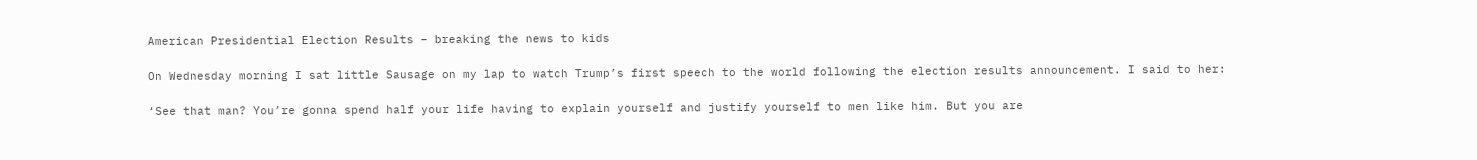American Presidential Election Results – breaking the news to kids

On Wednesday morning I sat little Sausage on my lap to watch Trump’s first speech to the world following the election results announcement. I said to her:

‘See that man? You’re gonna spend half your life having to explain yourself and justify yourself to men like him. But you are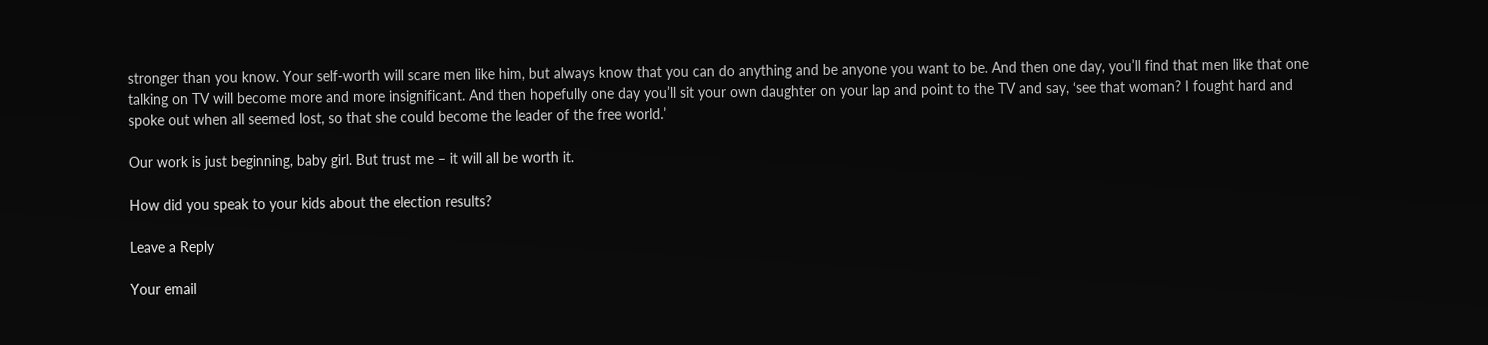stronger than you know. Your self-worth will scare men like him, but always know that you can do anything and be anyone you want to be. And then one day, you’ll find that men like that one talking on TV will become more and more insignificant. And then hopefully one day you’ll sit your own daughter on your lap and point to the TV and say, ‘see that woman? I fought hard and spoke out when all seemed lost, so that she could become the leader of the free world.’

Our work is just beginning, baby girl. But trust me – it will all be worth it.

How did you speak to your kids about the election results?

Leave a Reply

Your email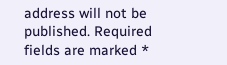address will not be published. Required fields are marked *